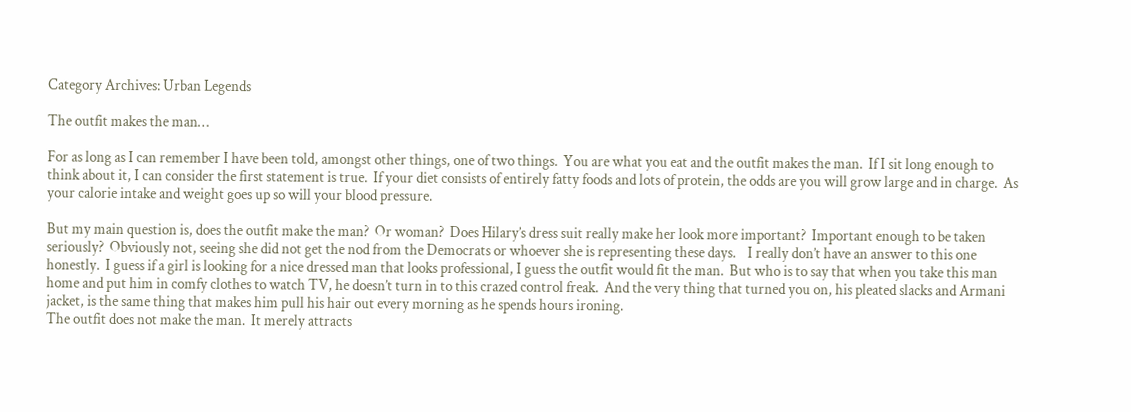Category Archives: Urban Legends

The outfit makes the man…

For as long as I can remember I have been told, amongst other things, one of two things.  You are what you eat and the outfit makes the man.  If I sit long enough to think about it, I can consider the first statement is true.  If your diet consists of entirely fatty foods and lots of protein, the odds are you will grow large and in charge.  As your calorie intake and weight goes up so will your blood pressure.

But my main question is, does the outfit make the man?  Or woman?  Does Hilary’s dress suit really make her look more important?  Important enough to be taken seriously?  Obviously not, seeing she did not get the nod from the Democrats or whoever she is representing these days.    I really don’t have an answer to this one honestly.  I guess if a girl is looking for a nice dressed man that looks professional, I guess the outfit would fit the man.  But who is to say that when you take this man home and put him in comfy clothes to watch TV, he doesn’t turn in to this crazed control freak.  And the very thing that turned you on, his pleated slacks and Armani jacket, is the same thing that makes him pull his hair out every morning as he spends hours ironing.
The outfit does not make the man.  It merely attracts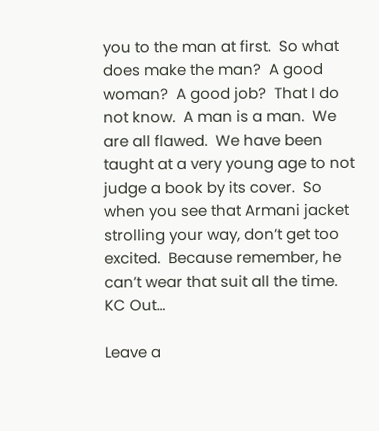you to the man at first.  So what does make the man?  A good woman?  A good job?  That I do not know.  A man is a man.  We are all flawed.  We have been taught at a very young age to not judge a book by its cover.  So when you see that Armani jacket strolling your way, don’t get too excited.  Because remember, he can’t wear that suit all the time.
KC Out…

Leave a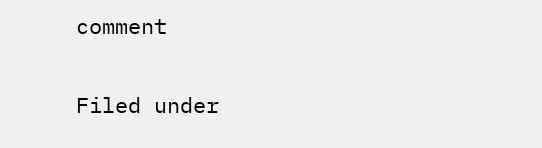comment

Filed under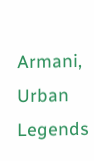Armani, Urban Legends